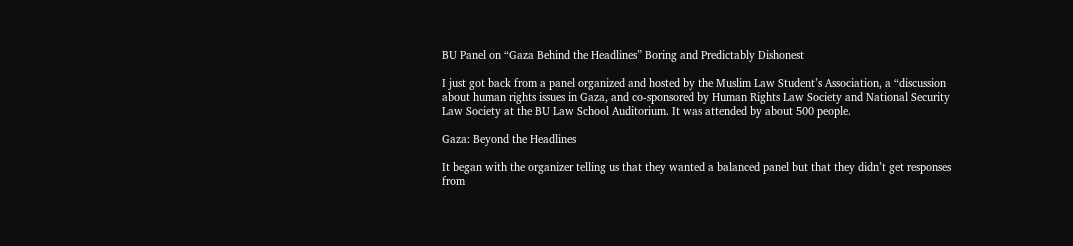BU Panel on “Gaza Behind the Headlines” Boring and Predictably Dishonest

I just got back from a panel organized and hosted by the Muslim Law Student’s Association, a “discussion about human rights issues in Gaza, and co-sponsored by Human Rights Law Society and National Security Law Society at the BU Law School Auditorium. It was attended by about 500 people.

Gaza: Beyond the Headlines

It began with the organizer telling us that they wanted a balanced panel but that they didn’t get responses from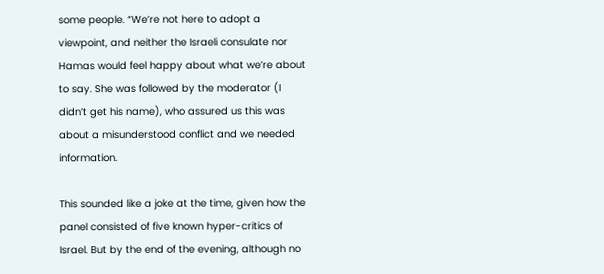some people. “We’re not here to adopt a viewpoint, and neither the Israeli consulate nor Hamas would feel happy about what we’re about to say. She was followed by the moderator (I didn’t get his name), who assured us this was about a misunderstood conflict and we needed information.

This sounded like a joke at the time, given how the panel consisted of five known hyper-critics of Israel. But by the end of the evening, although no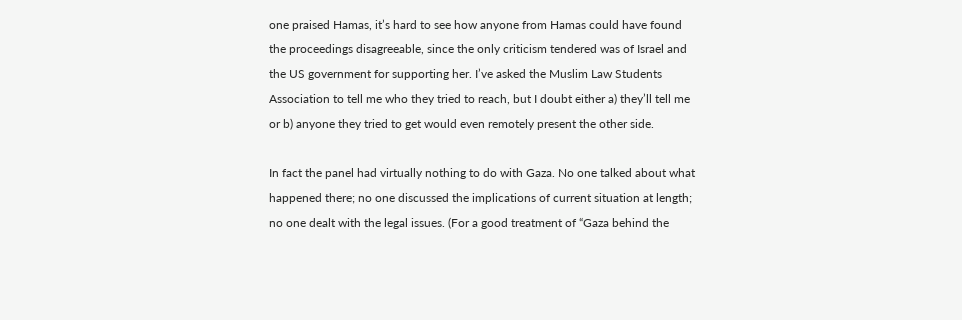one praised Hamas, it’s hard to see how anyone from Hamas could have found the proceedings disagreeable, since the only criticism tendered was of Israel and the US government for supporting her. I’ve asked the Muslim Law Students Association to tell me who they tried to reach, but I doubt either a) they’ll tell me or b) anyone they tried to get would even remotely present the other side.

In fact the panel had virtually nothing to do with Gaza. No one talked about what happened there; no one discussed the implications of current situation at length; no one dealt with the legal issues. (For a good treatment of “Gaza behind the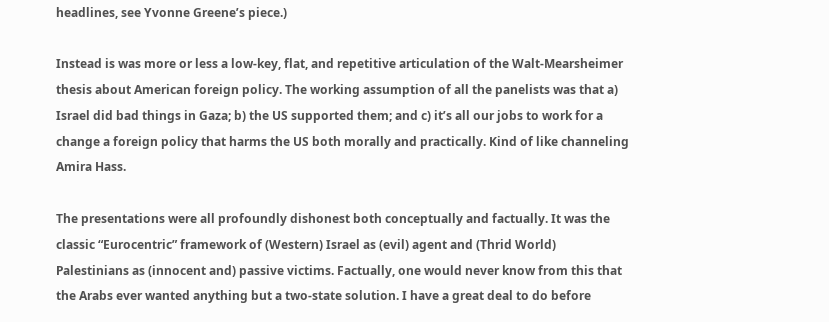headlines, see Yvonne Greene’s piece.)

Instead is was more or less a low-key, flat, and repetitive articulation of the Walt-Mearsheimer thesis about American foreign policy. The working assumption of all the panelists was that a) Israel did bad things in Gaza; b) the US supported them; and c) it’s all our jobs to work for a change a foreign policy that harms the US both morally and practically. Kind of like channeling Amira Hass.

The presentations were all profoundly dishonest both conceptually and factually. It was the classic “Eurocentric” framework of (Western) Israel as (evil) agent and (Thrid World) Palestinians as (innocent and) passive victims. Factually, one would never know from this that the Arabs ever wanted anything but a two-state solution. I have a great deal to do before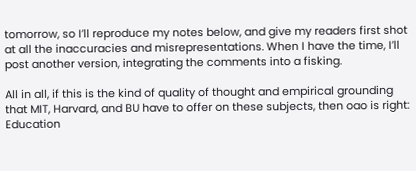tomorrow, so I’ll reproduce my notes below, and give my readers first shot at all the inaccuracies and misrepresentations. When I have the time, I’ll post another version, integrating the comments into a fisking.

All in all, if this is the kind of quality of thought and empirical grounding that MIT, Harvard, and BU have to offer on these subjects, then oao is right: Education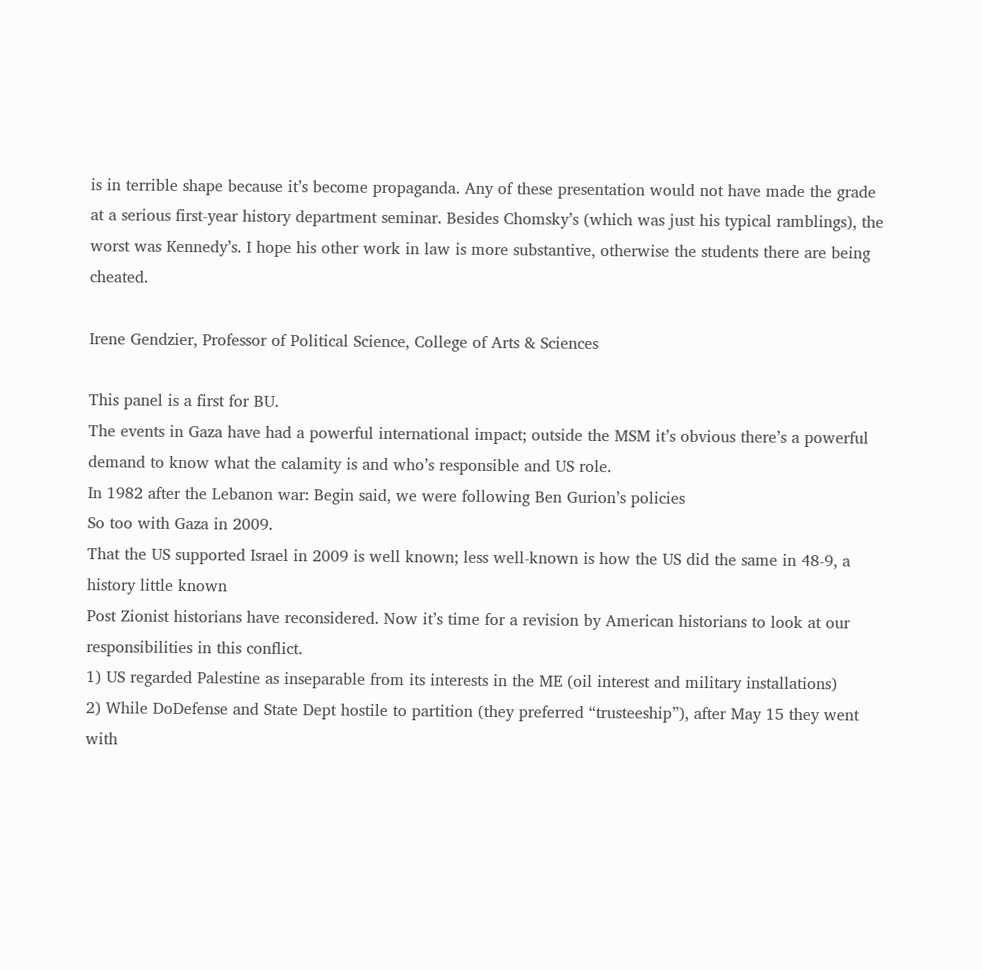is in terrible shape because it’s become propaganda. Any of these presentation would not have made the grade at a serious first-year history department seminar. Besides Chomsky’s (which was just his typical ramblings), the worst was Kennedy’s. I hope his other work in law is more substantive, otherwise the students there are being cheated.

Irene Gendzier, Professor of Political Science, College of Arts & Sciences

This panel is a first for BU.
The events in Gaza have had a powerful international impact; outside the MSM it’s obvious there’s a powerful demand to know what the calamity is and who’s responsible and US role.
In 1982 after the Lebanon war: Begin said, we were following Ben Gurion’s policies
So too with Gaza in 2009.
That the US supported Israel in 2009 is well known; less well-known is how the US did the same in 48-9, a history little known
Post Zionist historians have reconsidered. Now it’s time for a revision by American historians to look at our responsibilities in this conflict.
1) US regarded Palestine as inseparable from its interests in the ME (oil interest and military installations)
2) While DoDefense and State Dept hostile to partition (they preferred “trusteeship”), after May 15 they went with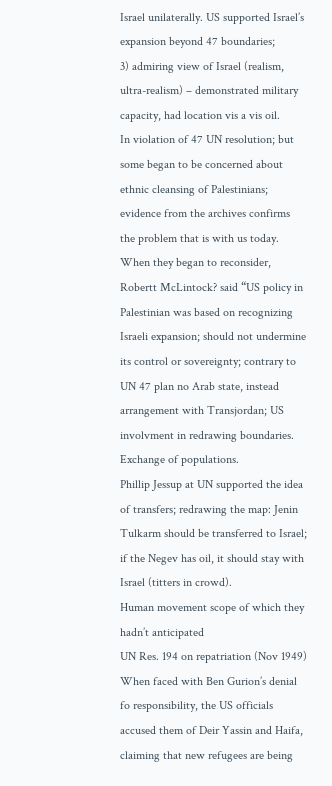Israel unilaterally. US supported Israel’s expansion beyond 47 boundaries;
3) admiring view of Israel (realism, ultra-realism) – demonstrated military capacity, had location vis a vis oil.
In violation of 47 UN resolution; but some began to be concerned about ethnic cleansing of Palestinians; evidence from the archives confirms the problem that is with us today.
When they began to reconsider, Robertt McLintock? said “US policy in Palestinian was based on recognizing Israeli expansion; should not undermine its control or sovereignty; contrary to UN 47 plan no Arab state, instead arrangement with Transjordan; US involvment in redrawing boundaries. Exchange of populations.
Phillip Jessup at UN supported the idea of transfers; redrawing the map: Jenin Tulkarm should be transferred to Israel; if the Negev has oil, it should stay with Israel (titters in crowd).
Human movement scope of which they hadn’t anticipated
UN Res. 194 on repatriation (Nov 1949)
When faced with Ben Gurion’s denial fo responsibility, the US officials accused them of Deir Yassin and Haifa, claiming that new refugees are being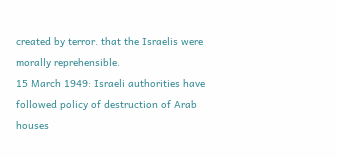created by terror. that the Israelis were morally reprehensible.
15 March 1949: Israeli authorities have followed policy of destruction of Arab houses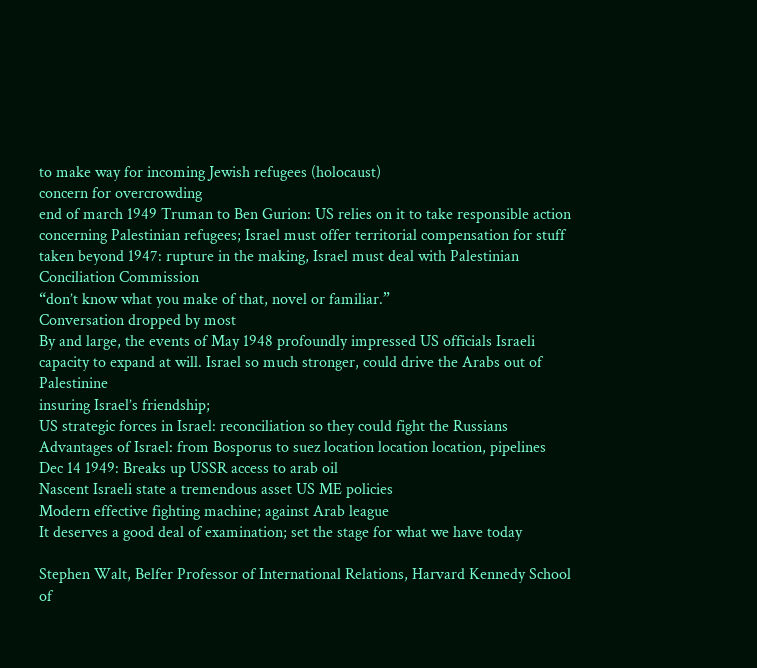to make way for incoming Jewish refugees (holocaust)
concern for overcrowding
end of march 1949 Truman to Ben Gurion: US relies on it to take responsible action concerning Palestinian refugees; Israel must offer territorial compensation for stuff taken beyond 1947: rupture in the making, Israel must deal with Palestinian Conciliation Commission
“don’t know what you make of that, novel or familiar.”
Conversation dropped by most
By and large, the events of May 1948 profoundly impressed US officials Israeli capacity to expand at will. Israel so much stronger, could drive the Arabs out of Palestinine
insuring Israel’s friendship;
US strategic forces in Israel: reconciliation so they could fight the Russians
Advantages of Israel: from Bosporus to suez location location location, pipelines
Dec 14 1949: Breaks up USSR access to arab oil
Nascent Israeli state a tremendous asset US ME policies
Modern effective fighting machine; against Arab league
It deserves a good deal of examination; set the stage for what we have today

Stephen Walt, Belfer Professor of International Relations, Harvard Kennedy School of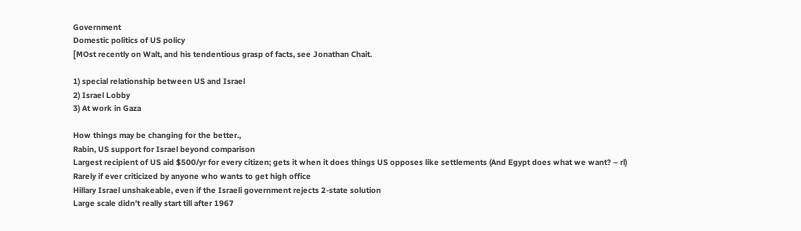Government
Domestic politics of US policy
[MOst recently on Walt, and his tendentious grasp of facts, see Jonathan Chait.

1) special relationship between US and Israel
2) Israel Lobby
3) At work in Gaza

How things may be changing for the better.,
Rabin, US support for Israel beyond comparison
Largest recipient of US aid $500/yr for every citizen; gets it when it does things US opposes like settlements (And Egypt does what we want? – rl)
Rarely if ever criticized by anyone who wants to get high office
Hillary Israel unshakeable, even if the Israeli government rejects 2-state solution
Large scale didn’t really start till after 1967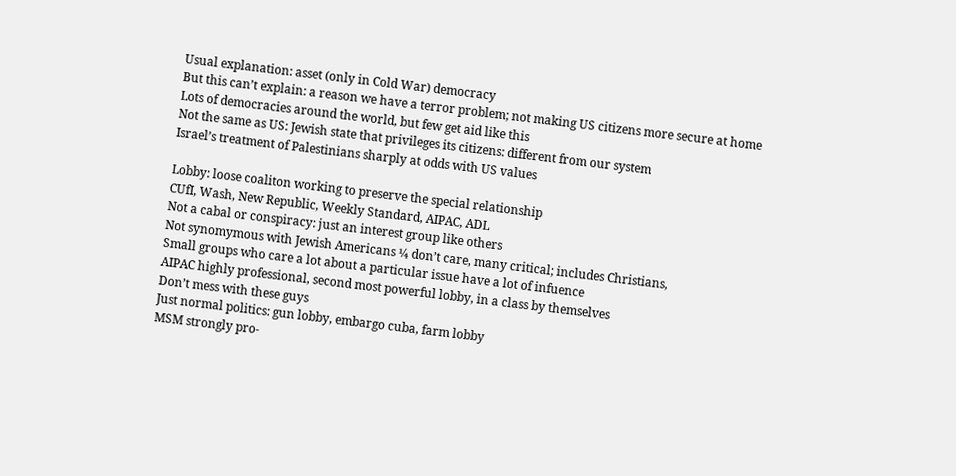Usual explanation: asset (only in Cold War) democracy
But this can’t explain: a reason we have a terror problem; not making US citizens more secure at home
Lots of democracies around the world, but few get aid like this
Not the same as US: Jewish state that privileges its citizens: different from our system
Israel’s treatment of Palestinians sharply at odds with US values

Lobby: loose coaliton working to preserve the special relationship
CUfI, Wash, New Republic, Weekly Standard, AIPAC, ADL
Not a cabal or conspiracy: just an interest group like others
Not synomymous with Jewish Americans ¼ don’t care, many critical; includes Christians,
Small groups who care a lot about a particular issue have a lot of infuence
AIPAC highly professional, second most powerful lobby, in a class by themselves
Don’t mess with these guys
Just normal politics: gun lobby, embargo cuba, farm lobby
MSM strongly pro-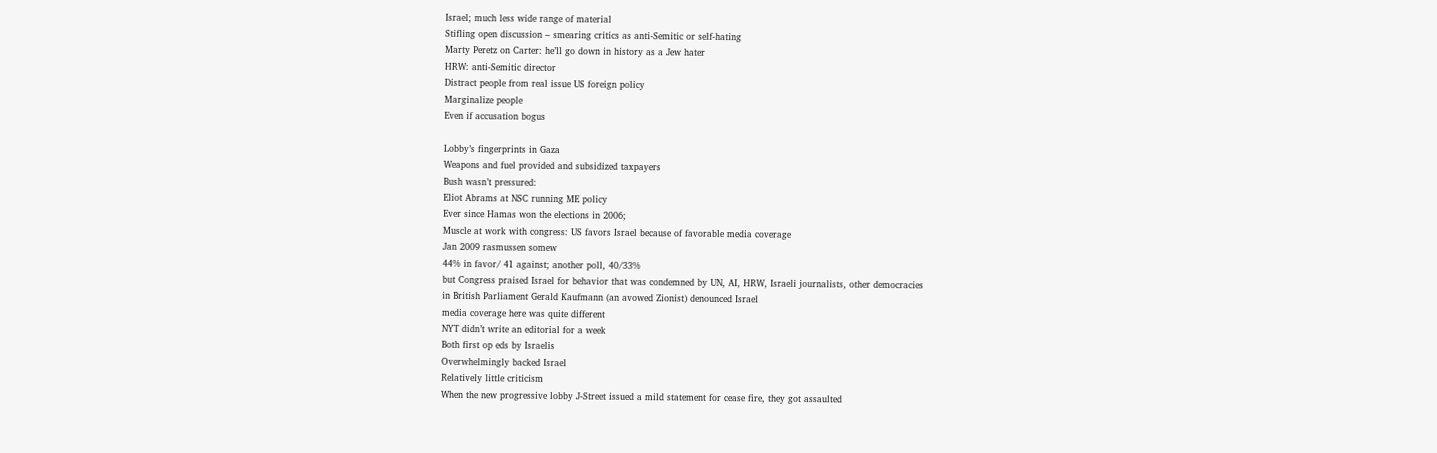Israel; much less wide range of material
Stifling open discussion – smearing critics as anti-Semitic or self-hating
Marty Peretz on Carter: he’ll go down in history as a Jew hater
HRW: anti-Semitic director
Distract people from real issue US foreign policy
Marginalize people
Even if accusation bogus

Lobby’s fingerprints in Gaza
Weapons and fuel provided and subsidized taxpayers
Bush wasn’t pressured:
Eliot Abrams at NSC running ME policy
Ever since Hamas won the elections in 2006;
Muscle at work with congress: US favors Israel because of favorable media coverage
Jan 2009 rasmussen somew
44% in favor/ 41 against; another poll, 40/33%
but Congress praised Israel for behavior that was condemned by UN, AI, HRW, Israeli journalists, other democracies
in British Parliament Gerald Kaufmann (an avowed Zionist) denounced Israel
media coverage here was quite different
NYT didn’t write an editorial for a week
Both first op eds by Israelis
Overwhelmingly backed Israel
Relatively little criticism
When the new progressive lobby J-Street issued a mild statement for cease fire, they got assaulted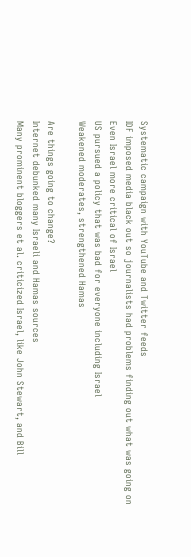Systematic campaign with YouTube and Twitter feeds
IDF imposed media black out so journalists had problems finding out what was going on
Even Israel more critical of Israel
US pursued a policy that was bad for everyone including Israel
Weakened moderates, strengthened Hamas

Are things going to change?
Internet debunked many Israeli and Hamas sources
Many prominent bloggers et al. criticized Israel, like John Stewart, and Bill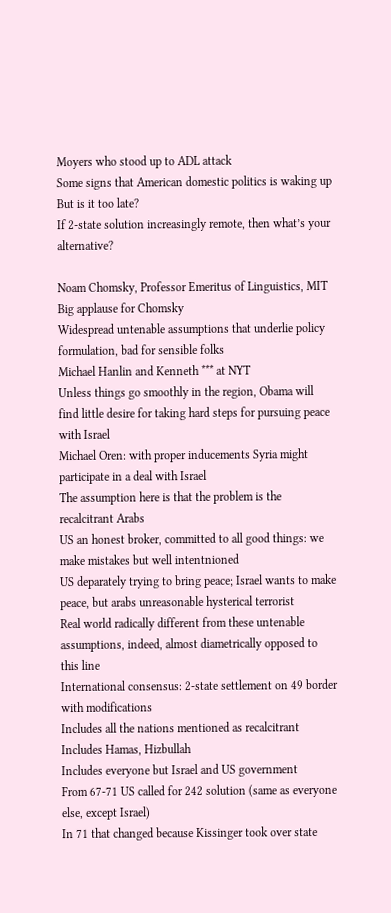Moyers who stood up to ADL attack
Some signs that American domestic politics is waking up
But is it too late?
If 2-state solution increasingly remote, then what’s your alternative?

Noam Chomsky, Professor Emeritus of Linguistics, MIT
Big applause for Chomsky
Widespread untenable assumptions that underlie policy formulation, bad for sensible folks
Michael Hanlin and Kenneth *** at NYT
Unless things go smoothly in the region, Obama will find little desire for taking hard steps for pursuing peace with Israel
Michael Oren: with proper inducements Syria might participate in a deal with Israel
The assumption here is that the problem is the recalcitrant Arabs
US an honest broker, committed to all good things: we make mistakes but well intentnioned
US deparately trying to bring peace; Israel wants to make peace, but arabs unreasonable hysterical terrorist
Real world radically different from these untenable assumptions, indeed, almost diametrically opposed to this line
International consensus: 2-state settlement on 49 border with modifications
Includes all the nations mentioned as recalcitrant
Includes Hamas, Hizbullah
Includes everyone but Israel and US government
From 67-71 US called for 242 solution (same as everyone else, except Israel)
In 71 that changed because Kissinger took over state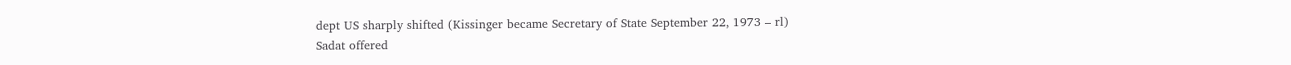dept US sharply shifted (Kissinger became Secretary of State September 22, 1973 – rl)
Sadat offered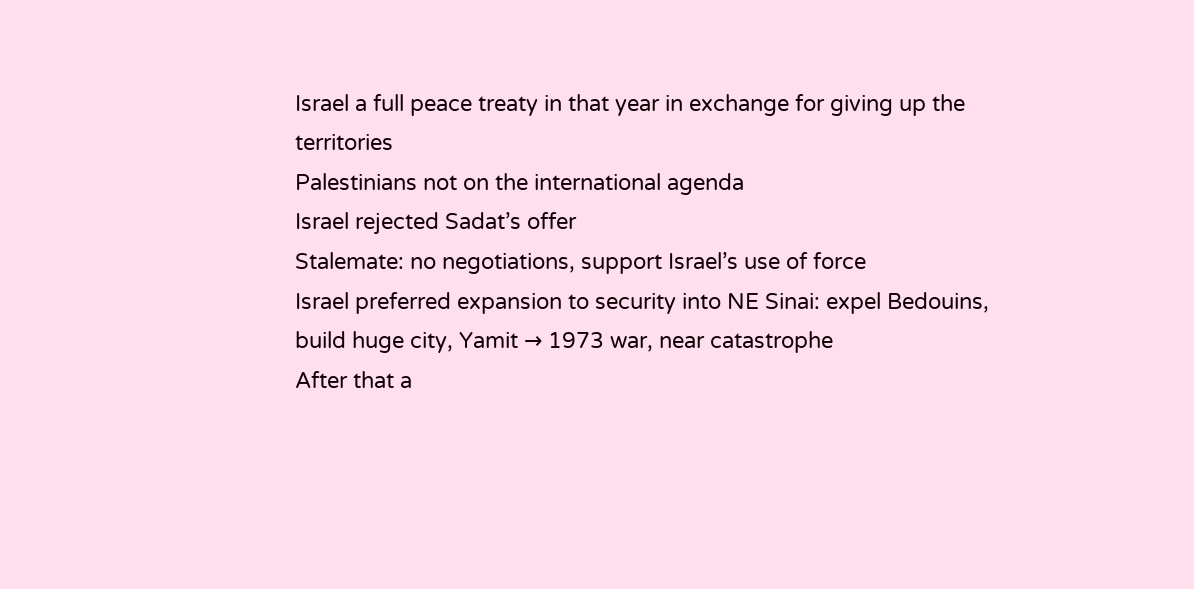Israel a full peace treaty in that year in exchange for giving up the territories
Palestinians not on the international agenda
Israel rejected Sadat’s offer
Stalemate: no negotiations, support Israel’s use of force
Israel preferred expansion to security into NE Sinai: expel Bedouins, build huge city, Yamit → 1973 war, near catastrophe
After that a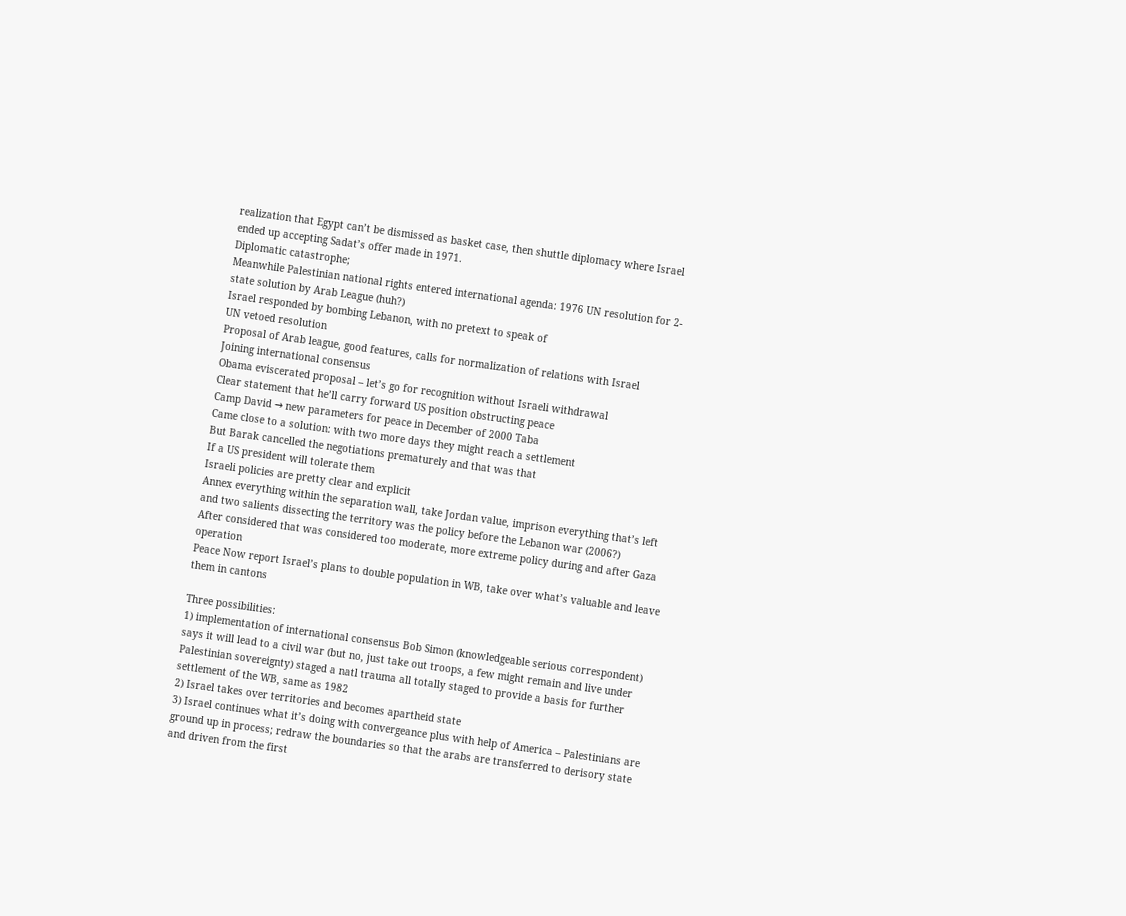realization that Egypt can’t be dismissed as basket case, then shuttle diplomacy where Israel ended up accepting Sadat’s offer made in 1971.
Diplomatic catastrophe;
Meanwhile Palestinian national rights entered international agenda: 1976 UN resolution for 2-state solution by Arab League (huh?)
Israel responded by bombing Lebanon, with no pretext to speak of
UN vetoed resolution
Proposal of Arab league, good features, calls for normalization of relations with Israel
Joining international consensus
Obama eviscerated proposal – let’s go for recognition without Israeli withdrawal
Clear statement that he’ll carry forward US position obstructing peace
Camp David → new parameters for peace in December of 2000 Taba
Came close to a solution: with two more days they might reach a settlement
But Barak cancelled the negotiations prematurely and that was that
If a US president will tolerate them
Israeli policies are pretty clear and explicit
Annex everything within the separation wall, take Jordan value, imprison everything that’s left and two salients dissecting the territory was the policy before the Lebanon war (2006?)
After considered that was considered too moderate, more extreme policy during and after Gaza operation
Peace Now report Israel’s plans to double population in WB, take over what’s valuable and leave them in cantons

Three possibilities:
1) implementation of international consensus Bob Simon (knowledgeable serious correspondent) says it will lead to a civil war (but no, just take out troops, a few might remain and live under Palestinian sovereignty) staged a natl trauma all totally staged to provide a basis for further settlement of the WB, same as 1982
2) Israel takes over territories and becomes apartheid state
3) Israel continues what it’s doing with convergeance plus with help of America – Palestinians are ground up in process; redraw the boundaries so that the arabs are transferred to derisory state and driven from the first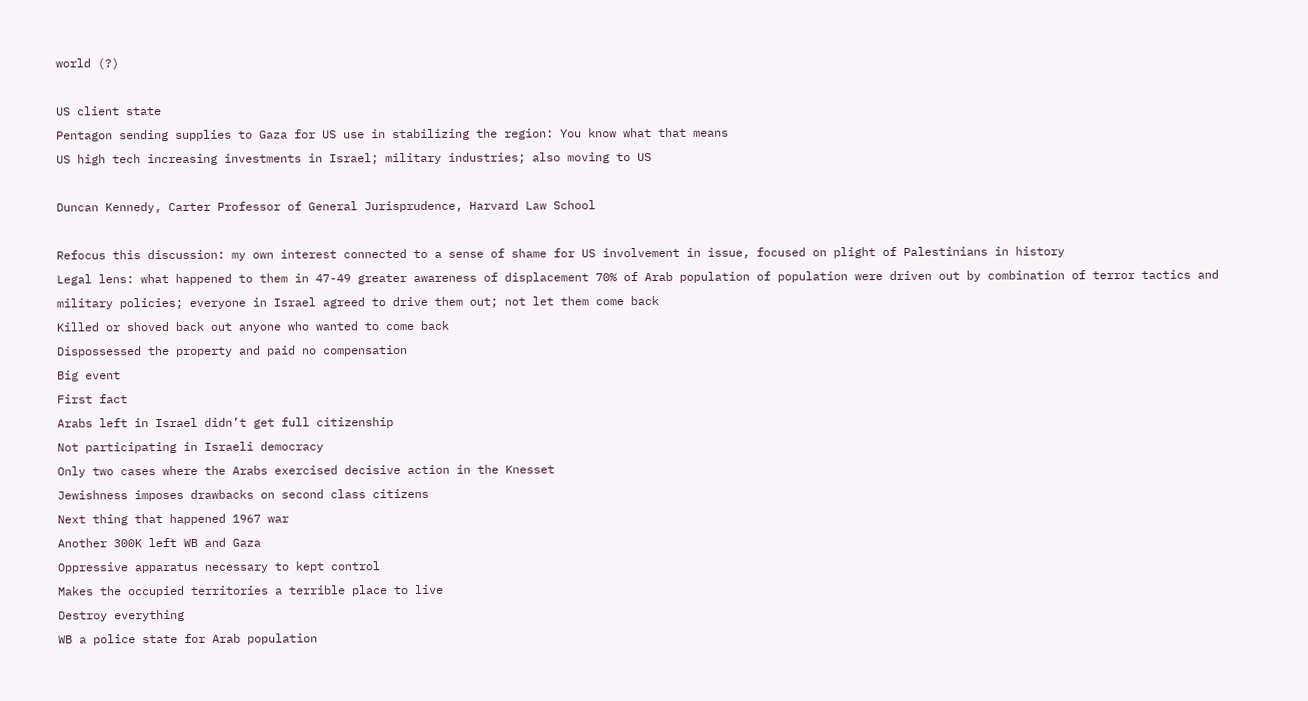world (?)

US client state
Pentagon sending supplies to Gaza for US use in stabilizing the region: You know what that means
US high tech increasing investments in Israel; military industries; also moving to US

Duncan Kennedy, Carter Professor of General Jurisprudence, Harvard Law School

Refocus this discussion: my own interest connected to a sense of shame for US involvement in issue, focused on plight of Palestinians in history
Legal lens: what happened to them in 47-49 greater awareness of displacement 70% of Arab population of population were driven out by combination of terror tactics and military policies; everyone in Israel agreed to drive them out; not let them come back
Killed or shoved back out anyone who wanted to come back
Dispossessed the property and paid no compensation
Big event
First fact
Arabs left in Israel didn’t get full citizenship
Not participating in Israeli democracy
Only two cases where the Arabs exercised decisive action in the Knesset
Jewishness imposes drawbacks on second class citizens
Next thing that happened 1967 war
Another 300K left WB and Gaza
Oppressive apparatus necessary to kept control
Makes the occupied territories a terrible place to live
Destroy everything
WB a police state for Arab population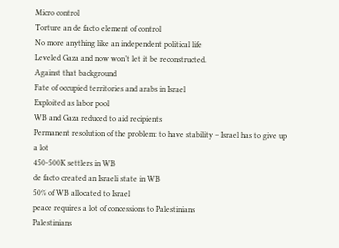Micro control
Torture an de facto element of control
No more anything like an independent political life
Leveled Gaza and now won’t let it be reconstructed.
Against that background
Fate of occupied territories and arabs in Israel
Exploited as labor pool
WB and Gaza reduced to aid recipients
Permanent resolution of the problem: to have stability – Israel has to give up a lot
450-500K settlers in WB
de facto created an Israeli state in WB
50% of WB allocated to Israel
peace requires a lot of concessions to Palestinians
Palestinians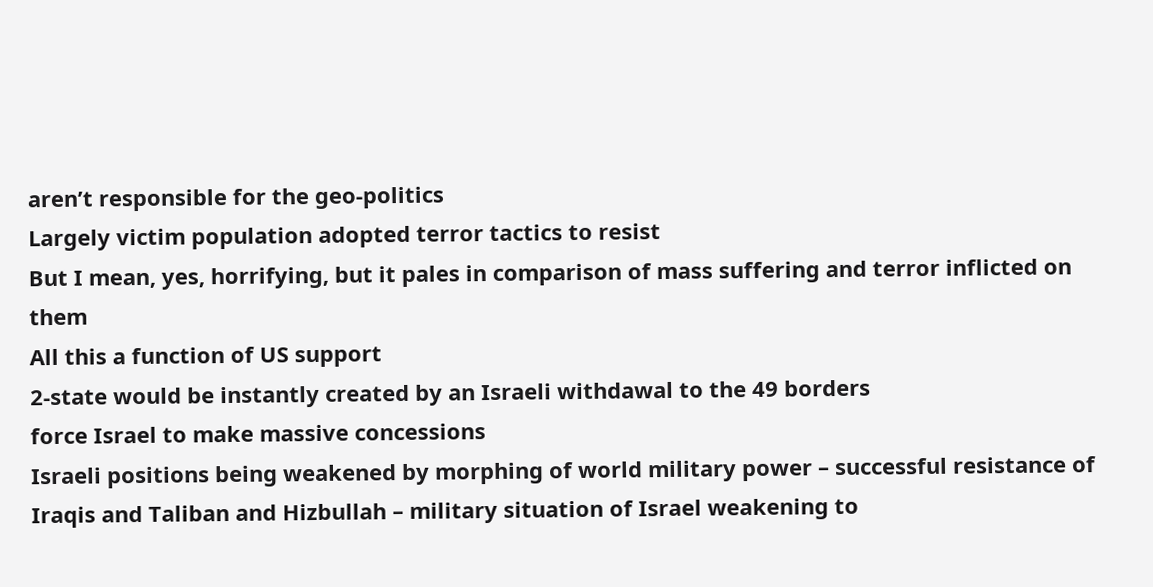aren’t responsible for the geo-politics
Largely victim population adopted terror tactics to resist
But I mean, yes, horrifying, but it pales in comparison of mass suffering and terror inflicted on them
All this a function of US support
2-state would be instantly created by an Israeli withdawal to the 49 borders
force Israel to make massive concessions
Israeli positions being weakened by morphing of world military power – successful resistance of Iraqis and Taliban and Hizbullah – military situation of Israel weakening to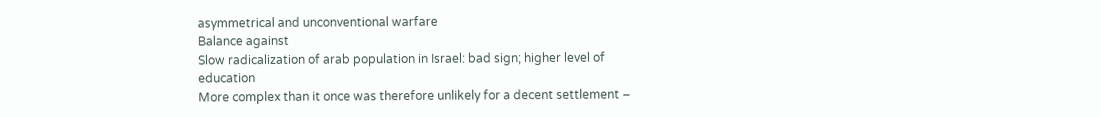asymmetrical and unconventional warfare
Balance against
Slow radicalization of arab population in Israel: bad sign; higher level of education
More complex than it once was therefore unlikely for a decent settlement –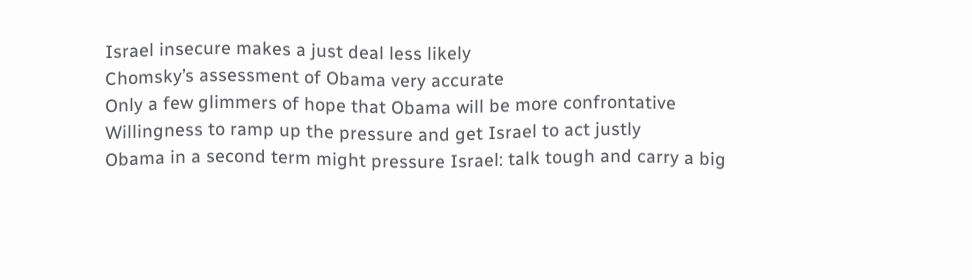Israel insecure makes a just deal less likely
Chomsky’s assessment of Obama very accurate
Only a few glimmers of hope that Obama will be more confrontative
Willingness to ramp up the pressure and get Israel to act justly
Obama in a second term might pressure Israel: talk tough and carry a big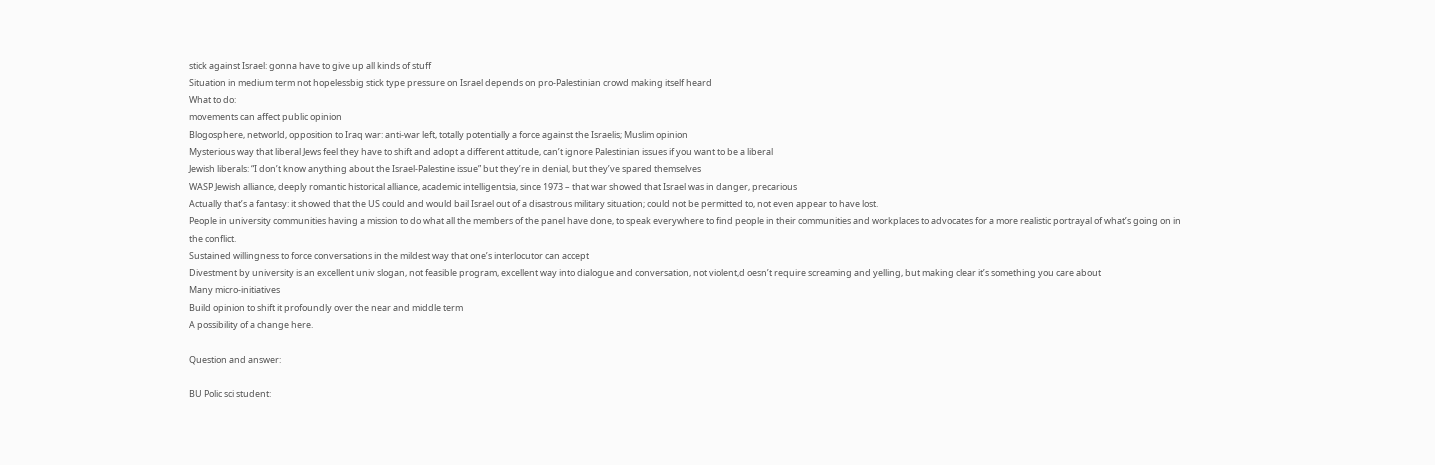stick against Israel: gonna have to give up all kinds of stuff
Situation in medium term not hopelessbig stick type pressure on Israel depends on pro-Palestinian crowd making itself heard
What to do:
movements can affect public opinion
Blogosphere, networld, opposition to Iraq war: anti-war left, totally potentially a force against the Israelis; Muslim opinion
Mysterious way that liberal Jews feel they have to shift and adopt a different attitude, can’t ignore Palestinian issues if you want to be a liberal
Jewish liberals: “I don’t know anything about the Israel-Palestine issue” but they’re in denial, but they’ve spared themselves
WASP Jewish alliance, deeply romantic historical alliance, academic intelligentsia, since 1973 – that war showed that Israel was in danger, precarious
Actually that’s a fantasy: it showed that the US could and would bail Israel out of a disastrous military situation; could not be permitted to, not even appear to have lost.
People in university communities having a mission to do what all the members of the panel have done, to speak everywhere to find people in their communities and workplaces to advocates for a more realistic portrayal of what’s going on in the conflict.
Sustained willingness to force conversations in the mildest way that one’s interlocutor can accept
Divestment by university is an excellent univ slogan, not feasible program, excellent way into dialogue and conversation, not violent,d oesn’t require screaming and yelling, but making clear it’s something you care about
Many micro-initiatives
Build opinion to shift it profoundly over the near and middle term
A possibility of a change here.

Question and answer:

BU Polic sci student: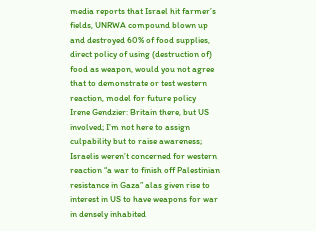media reports that Israel hit farmer’s fields, UNRWA compound blown up and destroyed 60% of food supplies, direct policy of using (destruction of) food as weapon, would you not agree that to demonstrate or test western reaction, model for future policy
Irene Gendzier: Britain there, but US involved; I’m not here to assign culpability but to raise awareness; Israelis weren’t concerned for western reaction “a war to finish off Palestinian resistance in Gaza” alas given rise to interest in US to have weapons for war in densely inhabited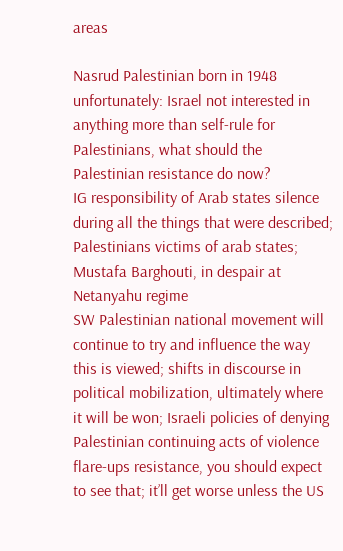areas

Nasrud Palestinian born in 1948 unfortunately: Israel not interested in anything more than self-rule for Palestinians, what should the Palestinian resistance do now?
IG responsibility of Arab states silence during all the things that were described; Palestinians victims of arab states; Mustafa Barghouti, in despair at Netanyahu regime
SW Palestinian national movement will continue to try and influence the way this is viewed; shifts in discourse in political mobilization, ultimately where it will be won; Israeli policies of denying Palestinian continuing acts of violence flare-ups resistance, you should expect to see that; it’ll get worse unless the US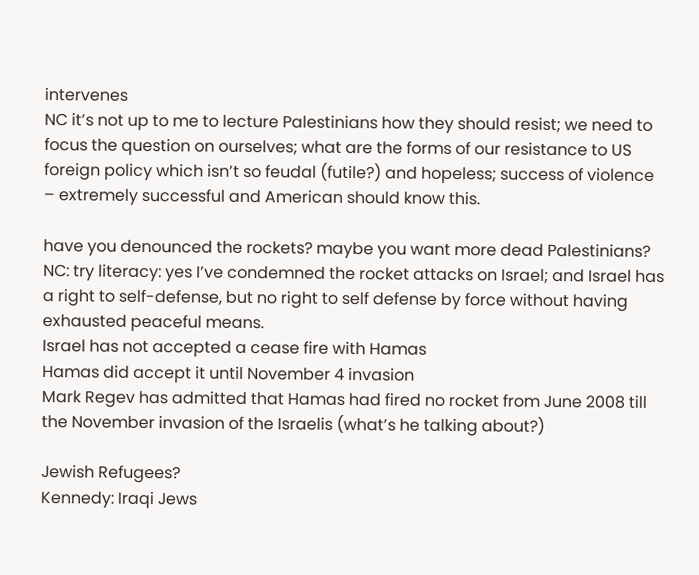intervenes
NC it’s not up to me to lecture Palestinians how they should resist; we need to focus the question on ourselves; what are the forms of our resistance to US foreign policy which isn’t so feudal (futile?) and hopeless; success of violence – extremely successful and American should know this.

have you denounced the rockets? maybe you want more dead Palestinians?
NC: try literacy: yes I’ve condemned the rocket attacks on Israel; and Israel has a right to self-defense, but no right to self defense by force without having exhausted peaceful means.
Israel has not accepted a cease fire with Hamas
Hamas did accept it until November 4 invasion
Mark Regev has admitted that Hamas had fired no rocket from June 2008 till the November invasion of the Israelis (what’s he talking about?)

Jewish Refugees?
Kennedy: Iraqi Jews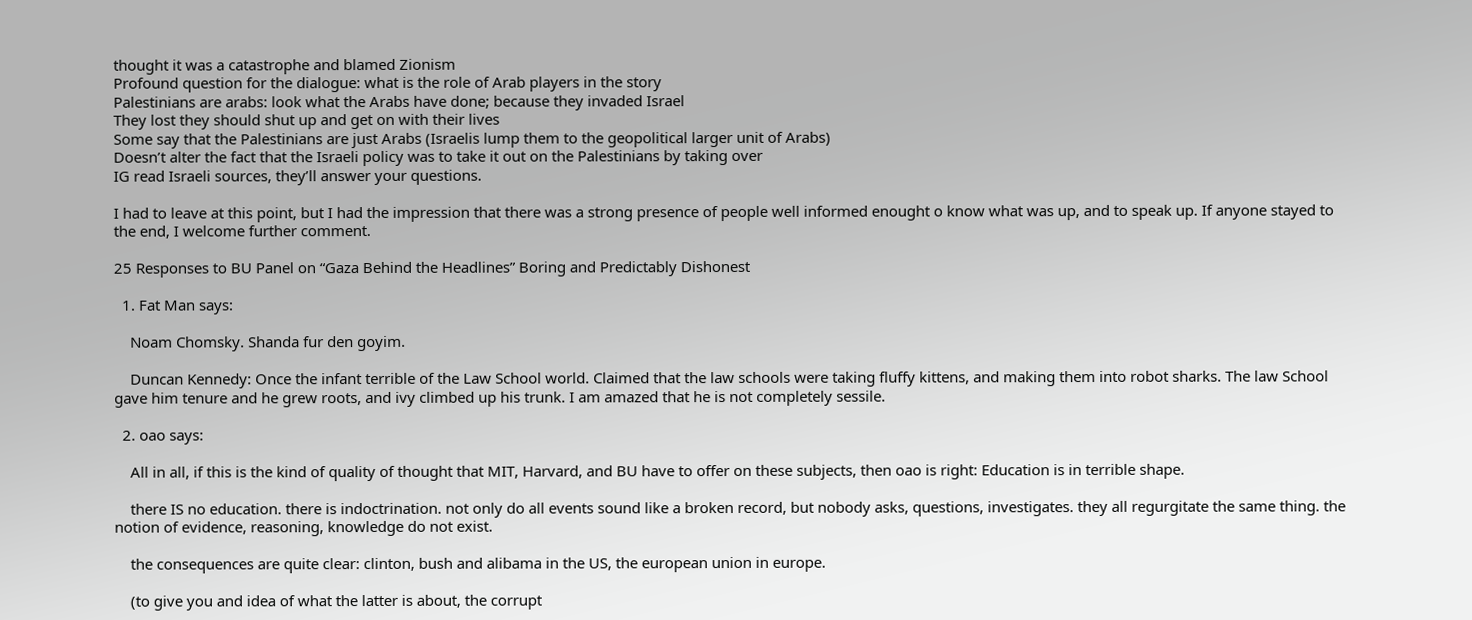thought it was a catastrophe and blamed Zionism
Profound question for the dialogue: what is the role of Arab players in the story
Palestinians are arabs: look what the Arabs have done; because they invaded Israel
They lost they should shut up and get on with their lives
Some say that the Palestinians are just Arabs (Israelis lump them to the geopolitical larger unit of Arabs)
Doesn’t alter the fact that the Israeli policy was to take it out on the Palestinians by taking over
IG read Israeli sources, they’ll answer your questions.

I had to leave at this point, but I had the impression that there was a strong presence of people well informed enought o know what was up, and to speak up. If anyone stayed to the end, I welcome further comment.

25 Responses to BU Panel on “Gaza Behind the Headlines” Boring and Predictably Dishonest

  1. Fat Man says:

    Noam Chomsky. Shanda fur den goyim.

    Duncan Kennedy: Once the infant terrible of the Law School world. Claimed that the law schools were taking fluffy kittens, and making them into robot sharks. The law School gave him tenure and he grew roots, and ivy climbed up his trunk. I am amazed that he is not completely sessile.

  2. oao says:

    All in all, if this is the kind of quality of thought that MIT, Harvard, and BU have to offer on these subjects, then oao is right: Education is in terrible shape.

    there IS no education. there is indoctrination. not only do all events sound like a broken record, but nobody asks, questions, investigates. they all regurgitate the same thing. the notion of evidence, reasoning, knowledge do not exist.

    the consequences are quite clear: clinton, bush and alibama in the US, the european union in europe.

    (to give you and idea of what the latter is about, the corrupt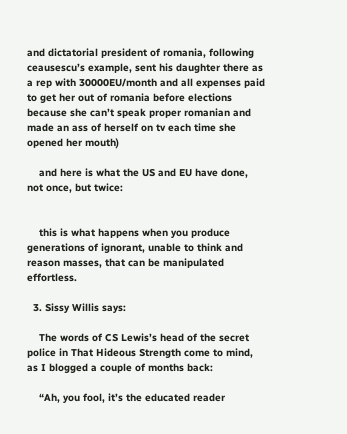and dictatorial president of romania, following ceausescu’s example, sent his daughter there as a rep with 30000EU/month and all expenses paid to get her out of romania before elections because she can’t speak proper romanian and made an ass of herself on tv each time she opened her mouth)

    and here is what the US and EU have done, not once, but twice:


    this is what happens when you produce generations of ignorant, unable to think and reason masses, that can be manipulated effortless.

  3. Sissy Willis says:

    The words of CS Lewis’s head of the secret police in That Hideous Strength come to mind, as I blogged a couple of months back:

    “Ah, you fool, it’s the educated reader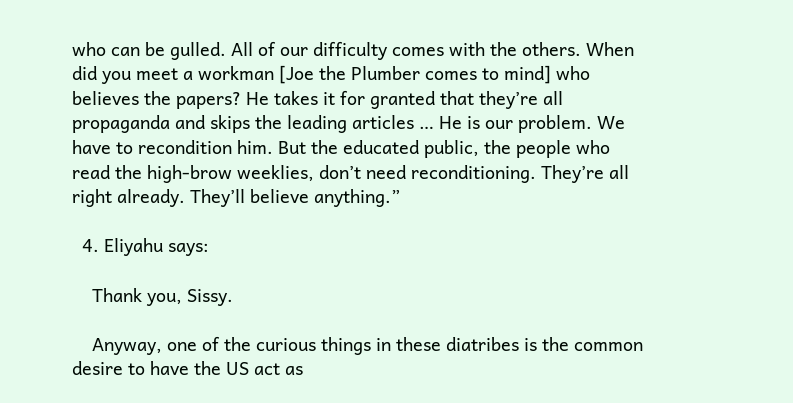who can be gulled. All of our difficulty comes with the others. When did you meet a workman [Joe the Plumber comes to mind] who believes the papers? He takes it for granted that they’re all propaganda and skips the leading articles … He is our problem. We have to recondition him. But the educated public, the people who read the high-brow weeklies, don’t need reconditioning. They’re all right already. They’ll believe anything.”

  4. Eliyahu says:

    Thank you, Sissy.

    Anyway, one of the curious things in these diatribes is the common desire to have the US act as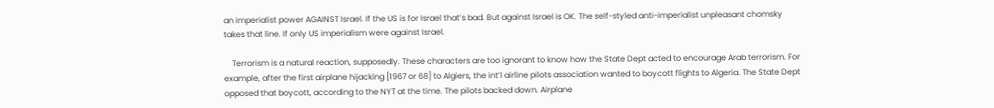an imperialist power AGAINST Israel. If the US is for Israel that’s bad. But against Israel is OK. The self-styled anti-imperialist unpleasant chomsky takes that line. If only US imperialism were against Israel.

    Terrorism is a natural reaction, supposedly. These characters are too ignorant to know how the State Dept acted to encourage Arab terrorism. For example, after the first airplane hijacking [1967 or 68] to Algiers, the int’l airline pilots association wanted to boycott flights to Algeria. The State Dept opposed that boycott, according to the NYT at the time. The pilots backed down. Airplane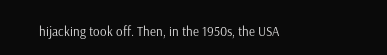hijacking took off. Then, in the 1950s, the USA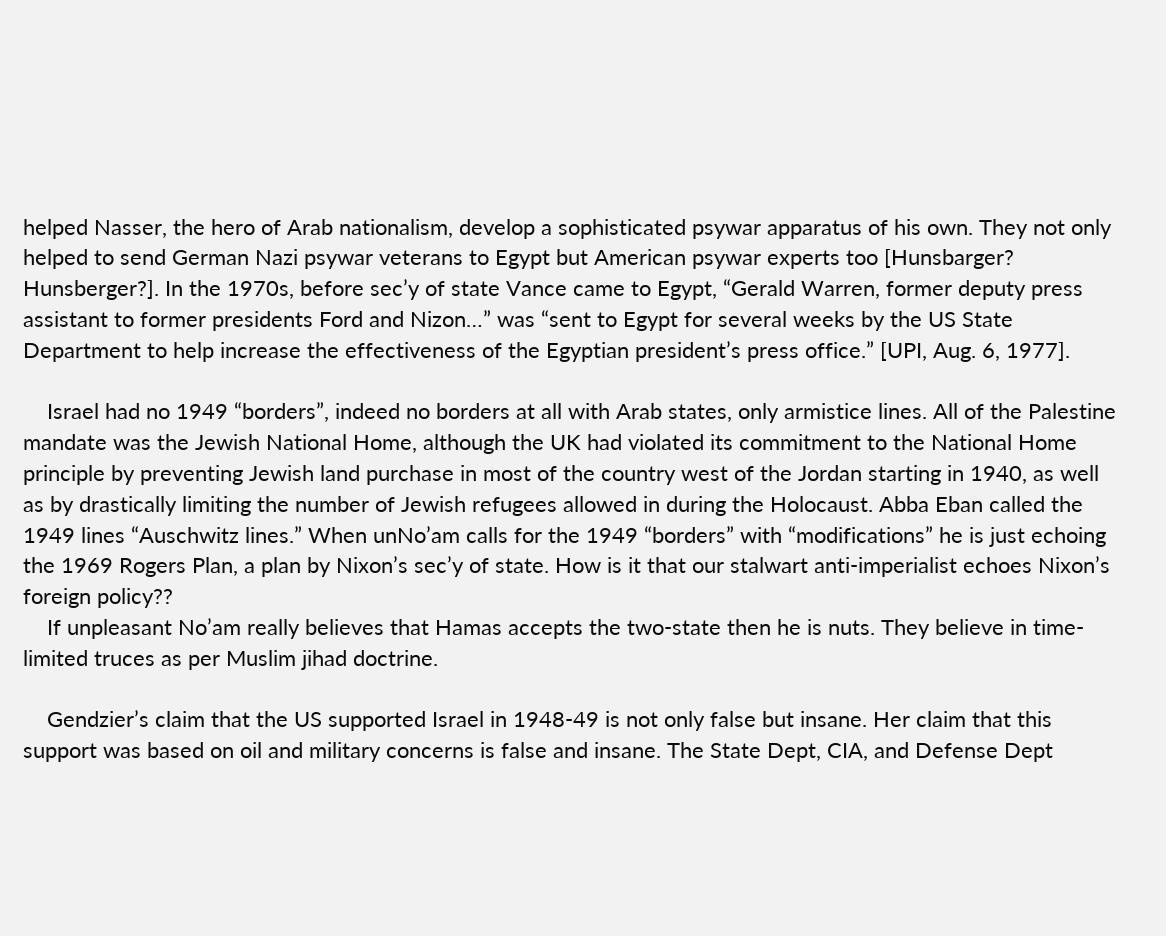helped Nasser, the hero of Arab nationalism, develop a sophisticated psywar apparatus of his own. They not only helped to send German Nazi psywar veterans to Egypt but American psywar experts too [Hunsbarger? Hunsberger?]. In the 1970s, before sec’y of state Vance came to Egypt, “Gerald Warren, former deputy press assistant to former presidents Ford and Nizon…” was “sent to Egypt for several weeks by the US State Department to help increase the effectiveness of the Egyptian president’s press office.” [UPI, Aug. 6, 1977].

    Israel had no 1949 “borders”, indeed no borders at all with Arab states, only armistice lines. All of the Palestine mandate was the Jewish National Home, although the UK had violated its commitment to the National Home principle by preventing Jewish land purchase in most of the country west of the Jordan starting in 1940, as well as by drastically limiting the number of Jewish refugees allowed in during the Holocaust. Abba Eban called the 1949 lines “Auschwitz lines.” When unNo’am calls for the 1949 “borders” with “modifications” he is just echoing the 1969 Rogers Plan, a plan by Nixon’s sec’y of state. How is it that our stalwart anti-imperialist echoes Nixon’s foreign policy??
    If unpleasant No’am really believes that Hamas accepts the two-state then he is nuts. They believe in time-limited truces as per Muslim jihad doctrine.

    Gendzier’s claim that the US supported Israel in 1948-49 is not only false but insane. Her claim that this support was based on oil and military concerns is false and insane. The State Dept, CIA, and Defense Dept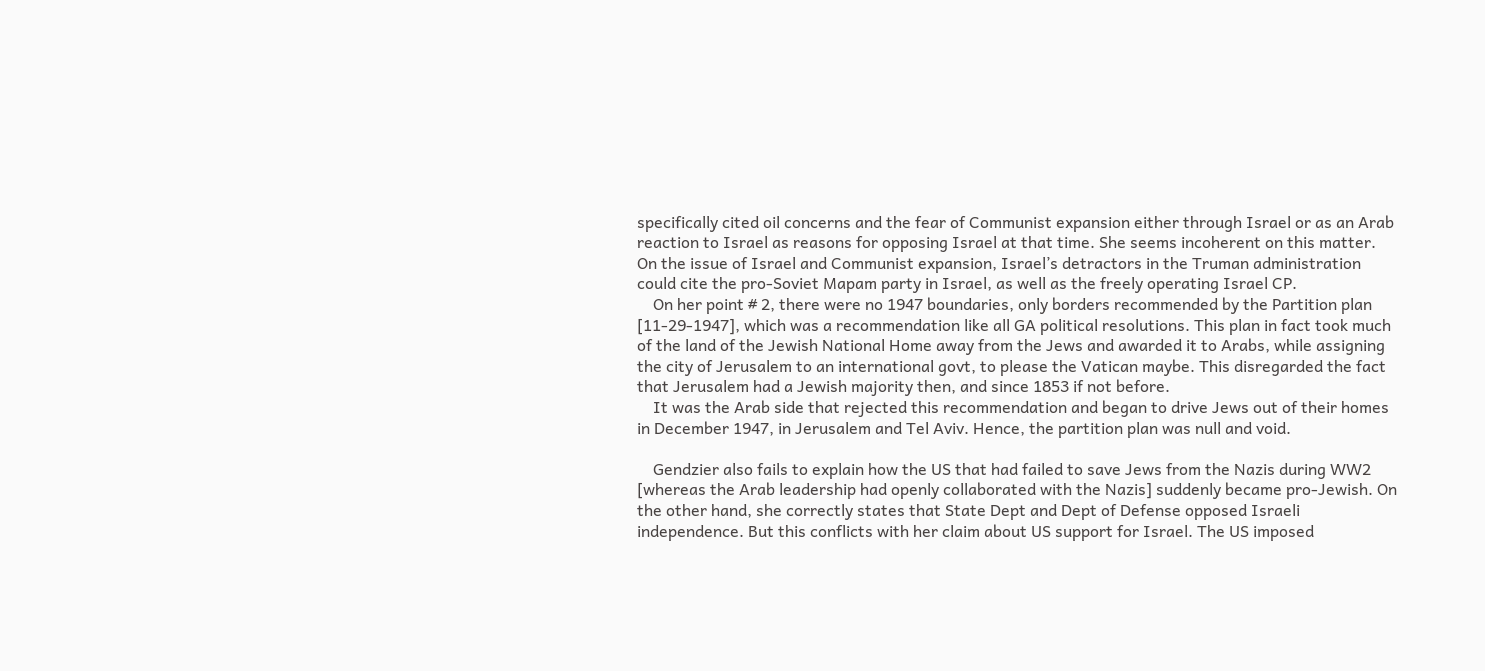specifically cited oil concerns and the fear of Communist expansion either through Israel or as an Arab reaction to Israel as reasons for opposing Israel at that time. She seems incoherent on this matter. On the issue of Israel and Communist expansion, Israel’s detractors in the Truman administration could cite the pro-Soviet Mapam party in Israel, as well as the freely operating Israel CP.
    On her point # 2, there were no 1947 boundaries, only borders recommended by the Partition plan [11-29-1947], which was a recommendation like all GA political resolutions. This plan in fact took much of the land of the Jewish National Home away from the Jews and awarded it to Arabs, while assigning the city of Jerusalem to an international govt, to please the Vatican maybe. This disregarded the fact that Jerusalem had a Jewish majority then, and since 1853 if not before.
    It was the Arab side that rejected this recommendation and began to drive Jews out of their homes in December 1947, in Jerusalem and Tel Aviv. Hence, the partition plan was null and void.

    Gendzier also fails to explain how the US that had failed to save Jews from the Nazis during WW2 [whereas the Arab leadership had openly collaborated with the Nazis] suddenly became pro-Jewish. On the other hand, she correctly states that State Dept and Dept of Defense opposed Israeli independence. But this conflicts with her claim about US support for Israel. The US imposed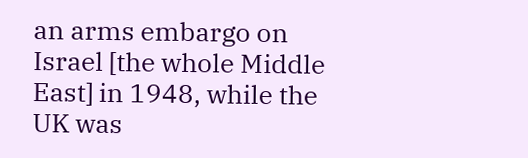an arms embargo on Israel [the whole Middle East] in 1948, while the UK was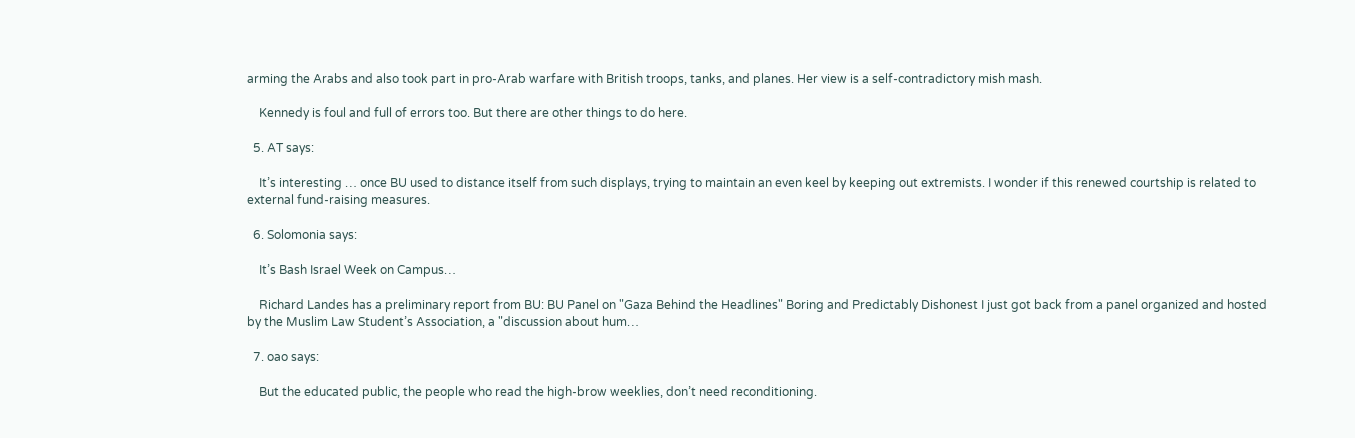arming the Arabs and also took part in pro-Arab warfare with British troops, tanks, and planes. Her view is a self-contradictory mish mash.

    Kennedy is foul and full of errors too. But there are other things to do here.

  5. AT says:

    It’s interesting … once BU used to distance itself from such displays, trying to maintain an even keel by keeping out extremists. I wonder if this renewed courtship is related to external fund-raising measures.

  6. Solomonia says:

    It’s Bash Israel Week on Campus…

    Richard Landes has a preliminary report from BU: BU Panel on "Gaza Behind the Headlines" Boring and Predictably Dishonest I just got back from a panel organized and hosted by the Muslim Law Student’s Association, a "discussion about hum…

  7. oao says:

    But the educated public, the people who read the high-brow weeklies, don’t need reconditioning.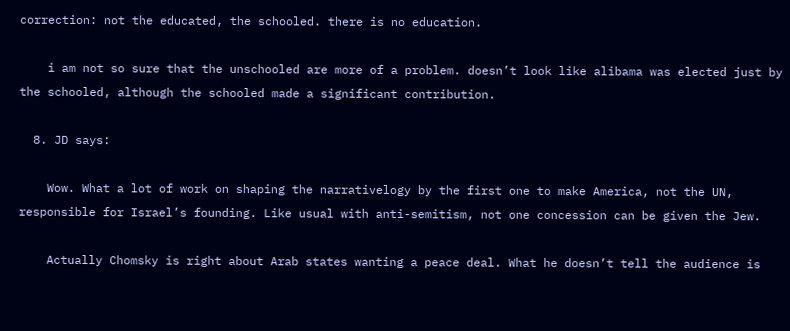correction: not the educated, the schooled. there is no education.

    i am not so sure that the unschooled are more of a problem. doesn’t look like alibama was elected just by the schooled, although the schooled made a significant contribution.

  8. JD says:

    Wow. What a lot of work on shaping the narrativelogy by the first one to make America, not the UN, responsible for Israel’s founding. Like usual with anti-semitism, not one concession can be given the Jew.

    Actually Chomsky is right about Arab states wanting a peace deal. What he doesn’t tell the audience is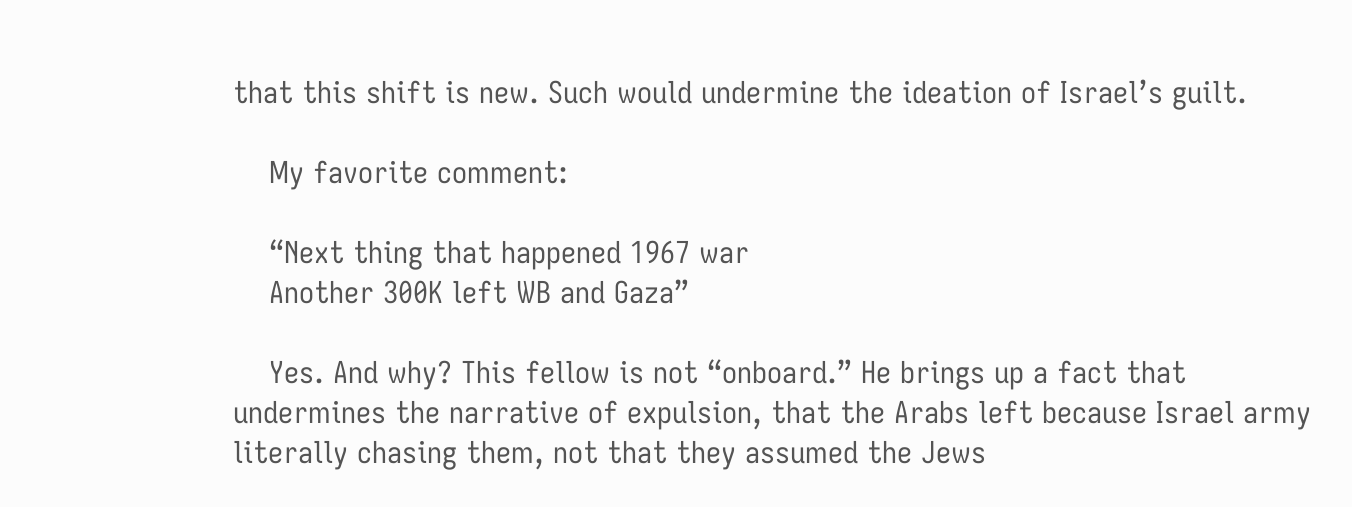that this shift is new. Such would undermine the ideation of Israel’s guilt.

    My favorite comment:

    “Next thing that happened 1967 war
    Another 300K left WB and Gaza”

    Yes. And why? This fellow is not “onboard.” He brings up a fact that undermines the narrative of expulsion, that the Arabs left because Israel army literally chasing them, not that they assumed the Jews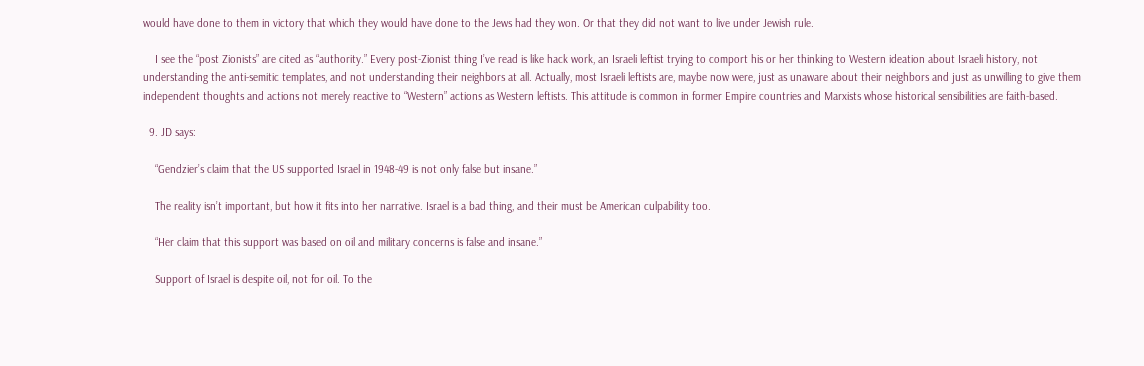would have done to them in victory that which they would have done to the Jews had they won. Or that they did not want to live under Jewish rule.

    I see the “post Zionists” are cited as “authority.” Every post-Zionist thing I’ve read is like hack work, an Israeli leftist trying to comport his or her thinking to Western ideation about Israeli history, not understanding the anti-semitic templates, and not understanding their neighbors at all. Actually, most Israeli leftists are, maybe now were, just as unaware about their neighbors and just as unwilling to give them independent thoughts and actions not merely reactive to “Western” actions as Western leftists. This attitude is common in former Empire countries and Marxists whose historical sensibilities are faith-based.

  9. JD says:

    “Gendzier’s claim that the US supported Israel in 1948-49 is not only false but insane.”

    The reality isn’t important, but how it fits into her narrative. Israel is a bad thing, and their must be American culpability too.

    “Her claim that this support was based on oil and military concerns is false and insane.”

    Support of Israel is despite oil, not for oil. To the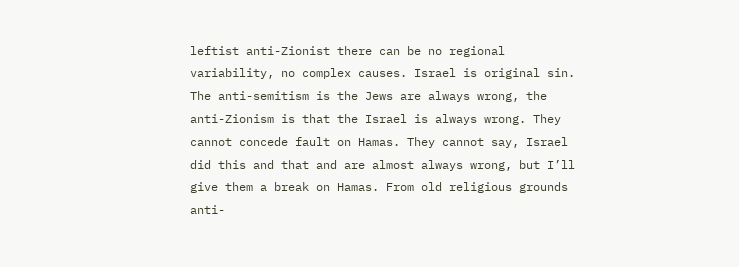leftist anti-Zionist there can be no regional variability, no complex causes. Israel is original sin. The anti-semitism is the Jews are always wrong, the anti-Zionism is that the Israel is always wrong. They cannot concede fault on Hamas. They cannot say, Israel did this and that and are almost always wrong, but I’ll give them a break on Hamas. From old religious grounds anti-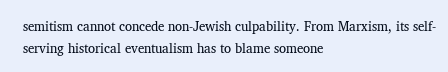semitism cannot concede non-Jewish culpability. From Marxism, its self-serving historical eventualism has to blame someone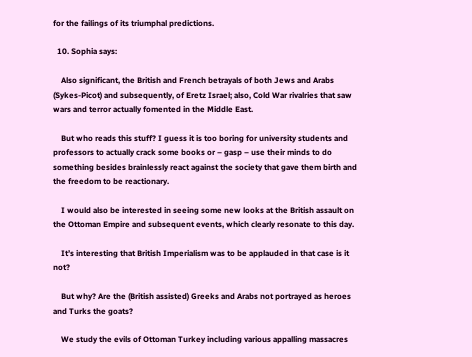for the failings of its triumphal predictions.

  10. Sophia says:

    Also significant, the British and French betrayals of both Jews and Arabs (Sykes-Picot) and subsequently, of Eretz Israel; also, Cold War rivalries that saw wars and terror actually fomented in the Middle East.

    But who reads this stuff? I guess it is too boring for university students and professors to actually crack some books or – gasp – use their minds to do something besides brainlessly react against the society that gave them birth and the freedom to be reactionary.

    I would also be interested in seeing some new looks at the British assault on the Ottoman Empire and subsequent events, which clearly resonate to this day.

    It’s interesting that British Imperialism was to be applauded in that case is it not?

    But why? Are the (British assisted) Greeks and Arabs not portrayed as heroes and Turks the goats?

    We study the evils of Ottoman Turkey including various appalling massacres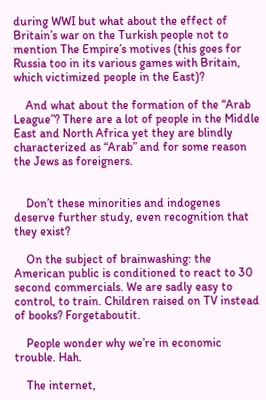during WWI but what about the effect of Britain’s war on the Turkish people not to mention The Empire’s motives (this goes for Russia too in its various games with Britain, which victimized people in the East)?

    And what about the formation of the “Arab League”? There are a lot of people in the Middle East and North Africa yet they are blindly characterized as “Arab” and for some reason the Jews as foreigners.


    Don’t these minorities and indogenes deserve further study, even recognition that they exist?

    On the subject of brainwashing: the American public is conditioned to react to 30 second commercials. We are sadly easy to control, to train. Children raised on TV instead of books? Forgetaboutit.

    People wonder why we’re in economic trouble. Hah.

    The internet,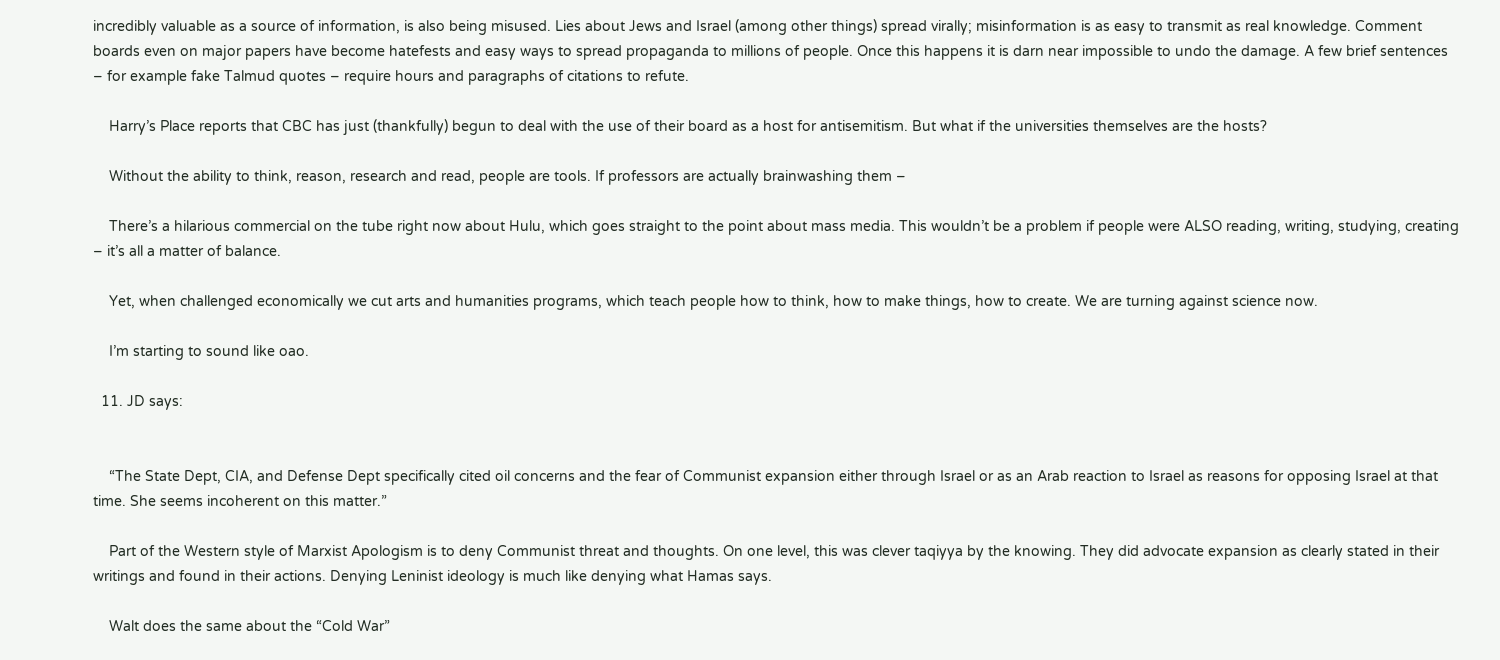incredibly valuable as a source of information, is also being misused. Lies about Jews and Israel (among other things) spread virally; misinformation is as easy to transmit as real knowledge. Comment boards even on major papers have become hatefests and easy ways to spread propaganda to millions of people. Once this happens it is darn near impossible to undo the damage. A few brief sentences – for example fake Talmud quotes – require hours and paragraphs of citations to refute.

    Harry’s Place reports that CBC has just (thankfully) begun to deal with the use of their board as a host for antisemitism. But what if the universities themselves are the hosts?

    Without the ability to think, reason, research and read, people are tools. If professors are actually brainwashing them –

    There’s a hilarious commercial on the tube right now about Hulu, which goes straight to the point about mass media. This wouldn’t be a problem if people were ALSO reading, writing, studying, creating – it’s all a matter of balance.

    Yet, when challenged economically we cut arts and humanities programs, which teach people how to think, how to make things, how to create. We are turning against science now.

    I’m starting to sound like oao.

  11. JD says:


    “The State Dept, CIA, and Defense Dept specifically cited oil concerns and the fear of Communist expansion either through Israel or as an Arab reaction to Israel as reasons for opposing Israel at that time. She seems incoherent on this matter.”

    Part of the Western style of Marxist Apologism is to deny Communist threat and thoughts. On one level, this was clever taqiyya by the knowing. They did advocate expansion as clearly stated in their writings and found in their actions. Denying Leninist ideology is much like denying what Hamas says.

    Walt does the same about the “Cold War”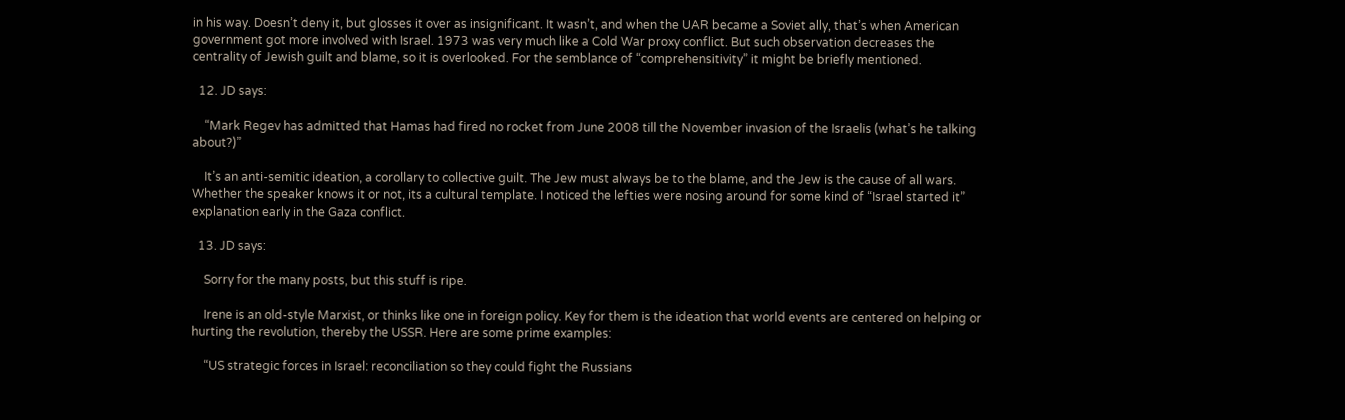in his way. Doesn’t deny it, but glosses it over as insignificant. It wasn’t, and when the UAR became a Soviet ally, that’s when American government got more involved with Israel. 1973 was very much like a Cold War proxy conflict. But such observation decreases the centrality of Jewish guilt and blame, so it is overlooked. For the semblance of “comprehensitivity” it might be briefly mentioned.

  12. JD says:

    “Mark Regev has admitted that Hamas had fired no rocket from June 2008 till the November invasion of the Israelis (what’s he talking about?)”

    It’s an anti-semitic ideation, a corollary to collective guilt. The Jew must always be to the blame, and the Jew is the cause of all wars. Whether the speaker knows it or not, its a cultural template. I noticed the lefties were nosing around for some kind of “Israel started it” explanation early in the Gaza conflict.

  13. JD says:

    Sorry for the many posts, but this stuff is ripe.

    Irene is an old-style Marxist, or thinks like one in foreign policy. Key for them is the ideation that world events are centered on helping or hurting the revolution, thereby the USSR. Here are some prime examples:

    “US strategic forces in Israel: reconciliation so they could fight the Russians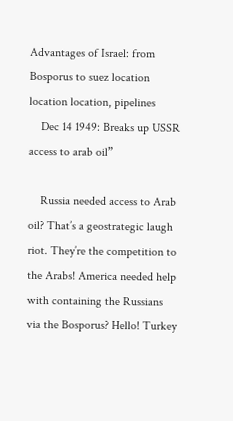Advantages of Israel: from Bosporus to suez location location location, pipelines
    Dec 14 1949: Breaks up USSR access to arab oil”

    Russia needed access to Arab oil? That’s a geostrategic laugh riot. They’re the competition to the Arabs! America needed help with containing the Russians via the Bosporus? Hello! Turkey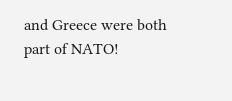and Greece were both part of NATO!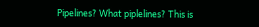Pipelines? What piplelines? This is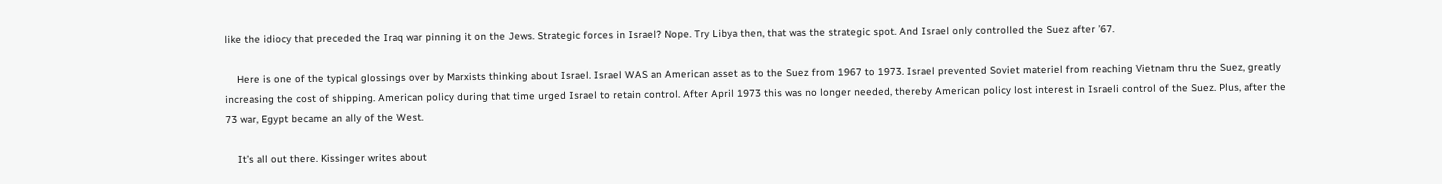like the idiocy that preceded the Iraq war pinning it on the Jews. Strategic forces in Israel? Nope. Try Libya then, that was the strategic spot. And Israel only controlled the Suez after ’67.

    Here is one of the typical glossings over by Marxists thinking about Israel. Israel WAS an American asset as to the Suez from 1967 to 1973. Israel prevented Soviet materiel from reaching Vietnam thru the Suez, greatly increasing the cost of shipping. American policy during that time urged Israel to retain control. After April 1973 this was no longer needed, thereby American policy lost interest in Israeli control of the Suez. Plus, after the 73 war, Egypt became an ally of the West.

    It’s all out there. Kissinger writes about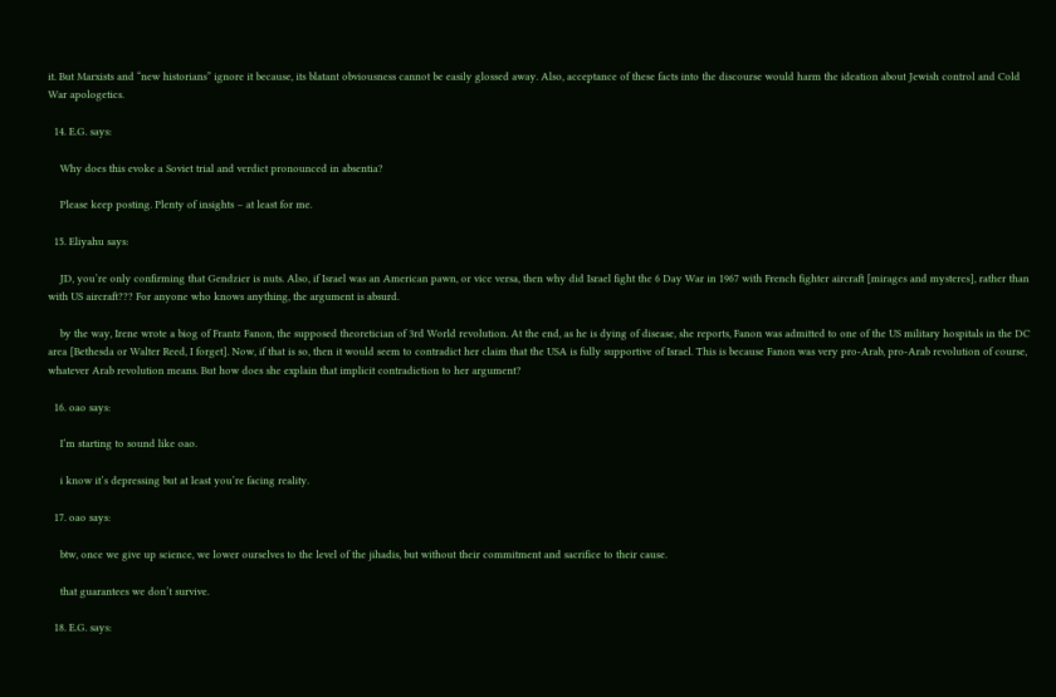it. But Marxists and “new historians” ignore it because, its blatant obviousness cannot be easily glossed away. Also, acceptance of these facts into the discourse would harm the ideation about Jewish control and Cold War apologetics.

  14. E.G. says:

    Why does this evoke a Soviet trial and verdict pronounced in absentia?

    Please keep posting. Plenty of insights – at least for me.

  15. Eliyahu says:

    JD, you’re only confirming that Gendzier is nuts. Also, if Israel was an American pawn, or vice versa, then why did Israel fight the 6 Day War in 1967 with French fighter aircraft [mirages and mysteres], rather than with US aircraft??? For anyone who knows anything, the argument is absurd.

    by the way, Irene wrote a biog of Frantz Fanon, the supposed theoretician of 3rd World revolution. At the end, as he is dying of disease, she reports, Fanon was admitted to one of the US military hospitals in the DC area [Bethesda or Walter Reed, I forget]. Now, if that is so, then it would seem to contradict her claim that the USA is fully supportive of Israel. This is because Fanon was very pro-Arab, pro-Arab revolution of course, whatever Arab revolution means. But how does she explain that implicit contradiction to her argument?

  16. oao says:

    I’m starting to sound like oao.

    i know it’s depressing but at least you’re facing reality.

  17. oao says:

    btw, once we give up science, we lower ourselves to the level of the jihadis, but without their commitment and sacrifice to their cause.

    that guarantees we don’t survive.

  18. E.G. says: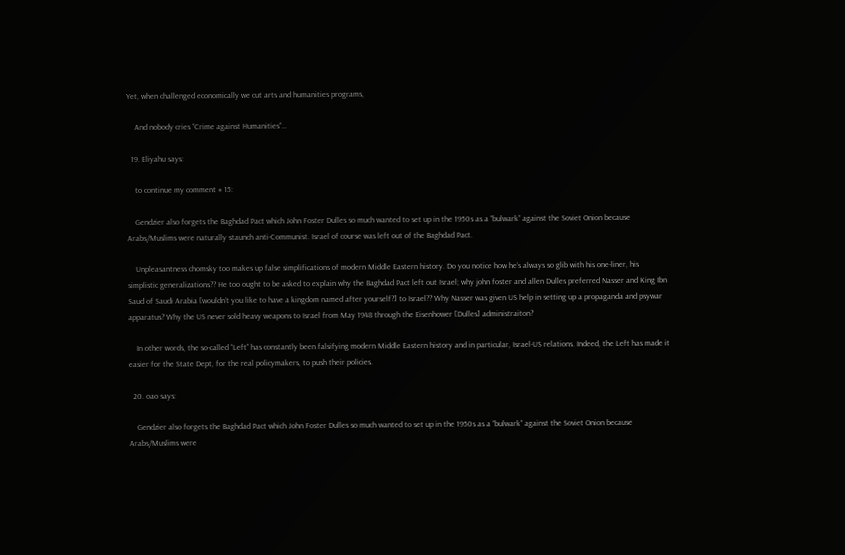Yet, when challenged economically we cut arts and humanities programs,

    And nobody cries “Crime against Humanities”…

  19. Eliyahu says:

    to continue my comment # 15:

    Gendzier also forgets the Baghdad Pact which John Foster Dulles so much wanted to set up in the 1950s as a “bulwark” against the Soviet Onion because Arabs/Muslims were naturally staunch anti-Communist. Israel of course was left out of the Baghdad Pact.

    Unpleasantness chomsky too makes up false simplifications of modern Middle Eastern history. Do you notice how he’s always so glib with his one-liner, his simplistic generalizations?? He too ought to be asked to explain why the Baghdad Pact left out Israel; why john foster and allen Dulles preferred Nasser and King Ibn Saud of Saudi Arabia [wouldn’t you like to have a kingdom named after yourself?] to Israel?? Why Nasser was given US help in setting up a propaganda and psywar apparatus? Why the US never sold heavy weapons to Israel from May 1948 through the Eisenhower [Dulles] administraiton?

    In other words, the so-called “Left” has constantly been falsifying modern Middle Eastern history and in particular, Israel-US relations. Indeed, the Left has made it easier for the State Dept, for the real policymakers, to push their policies.

  20. oao says:

    Gendzier also forgets the Baghdad Pact which John Foster Dulles so much wanted to set up in the 1950s as a “bulwark” against the Soviet Onion because Arabs/Muslims were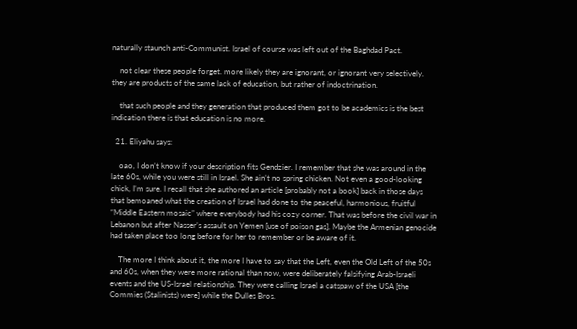naturally staunch anti-Communist. Israel of course was left out of the Baghdad Pact.

    not clear these people forget. more likely they are ignorant, or ignorant very selectively. they are products of the same lack of education, but rather of indoctrination.

    that such people and they generation that produced them got to be academics is the best indication there is that education is no more.

  21. Eliyahu says:

    oao, I don’t know if your description fits Gendzier. I remember that she was around in the late 60s, while you were still in Israel. She ain’t no spring chicken. Not even a good-looking chick, I’m sure. I recall that she authored an article [probably not a book] back in those days that bemoaned what the creation of Israel had done to the peaceful, harmonious, fruitful “Middle Eastern mosaic” where everybody had his cozy corner. That was before the civil war in Lebanon but after Nasser’s assault on Yemen [use of poison gas]. Maybe the Armenian genocide had taken place too long before for her to remember or be aware of it.

    The more I think about it, the more I have to say that the Left, even the Old Left of the 50s and 60s, when they were more rational than now, were deliberately falsifying Arab-Israeli events and the US-Israel relationship. They were calling Israel a catspaw of the USA [the Commies (Stalinists) were] while the Dulles Bros.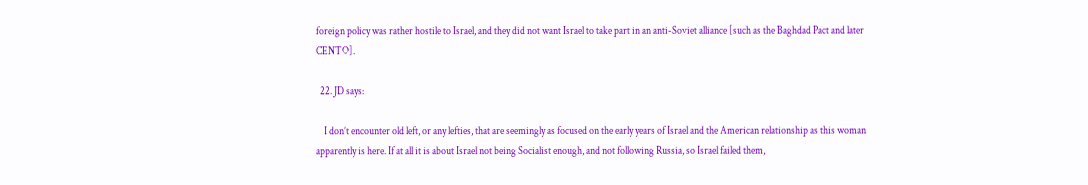foreign policy was rather hostile to Israel, and they did not want Israel to take part in an anti-Soviet alliance [such as the Baghdad Pact and later CENTO].

  22. JD says:

    I don’t encounter old left, or any lefties, that are seemingly as focused on the early years of Israel and the American relationship as this woman apparently is here. If at all it is about Israel not being Socialist enough, and not following Russia, so Israel failed them,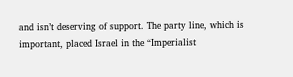and isn’t deserving of support. The party line, which is important, placed Israel in the “Imperialist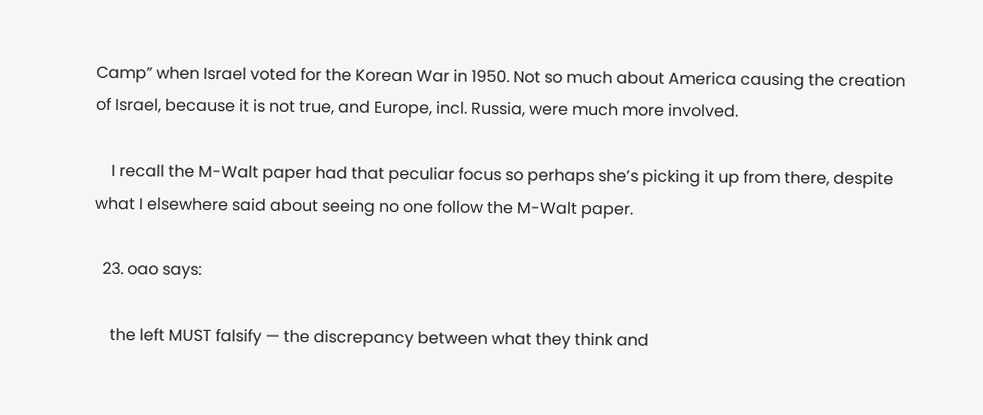Camp” when Israel voted for the Korean War in 1950. Not so much about America causing the creation of Israel, because it is not true, and Europe, incl. Russia, were much more involved.

    I recall the M-Walt paper had that peculiar focus so perhaps she’s picking it up from there, despite what I elsewhere said about seeing no one follow the M-Walt paper.

  23. oao says:

    the left MUST falsify — the discrepancy between what they think and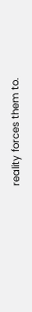reality forces them to.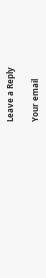Leave a Reply

Your email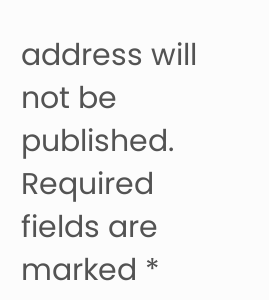address will not be published. Required fields are marked *